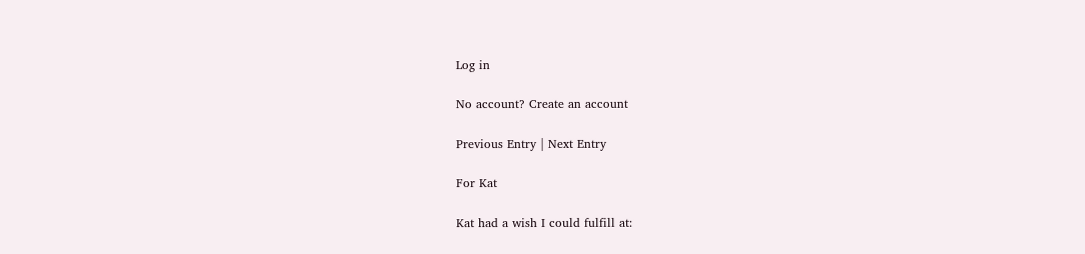Log in

No account? Create an account

Previous Entry | Next Entry

For Kat

Kat had a wish I could fulfill at: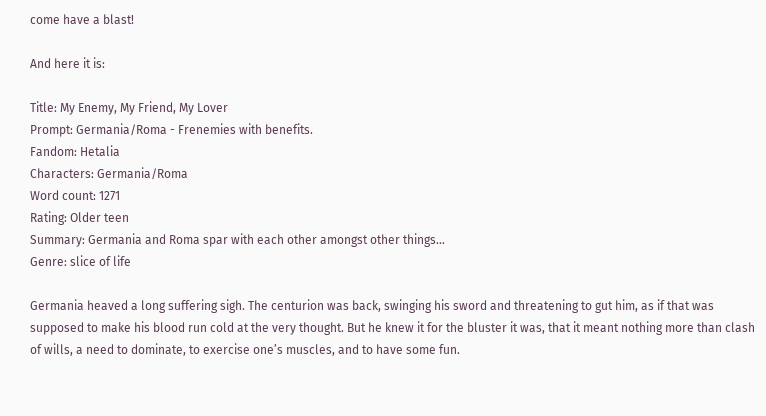come have a blast!

And here it is:

Title: My Enemy, My Friend, My Lover
Prompt: Germania/Roma - Frenemies with benefits.
Fandom: Hetalia
Characters: Germania/Roma
Word count: 1271
Rating: Older teen
Summary: Germania and Roma spar with each other amongst other things…
Genre: slice of life

Germania heaved a long suffering sigh. The centurion was back, swinging his sword and threatening to gut him, as if that was supposed to make his blood run cold at the very thought. But he knew it for the bluster it was, that it meant nothing more than clash of wills, a need to dominate, to exercise one’s muscles, and to have some fun.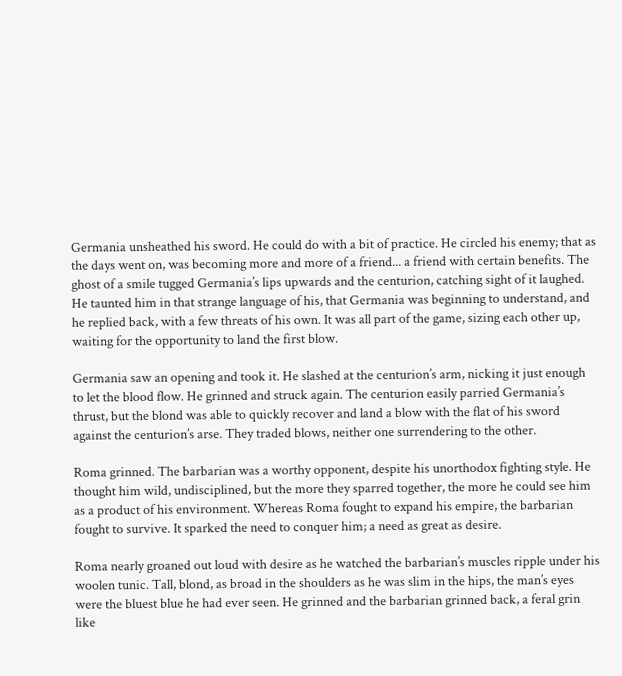Germania unsheathed his sword. He could do with a bit of practice. He circled his enemy; that as the days went on, was becoming more and more of a friend... a friend with certain benefits. The ghost of a smile tugged Germania’s lips upwards and the centurion, catching sight of it laughed. He taunted him in that strange language of his, that Germania was beginning to understand, and he replied back, with a few threats of his own. It was all part of the game, sizing each other up, waiting for the opportunity to land the first blow.

Germania saw an opening and took it. He slashed at the centurion’s arm, nicking it just enough to let the blood flow. He grinned and struck again. The centurion easily parried Germania’s thrust, but the blond was able to quickly recover and land a blow with the flat of his sword against the centurion’s arse. They traded blows, neither one surrendering to the other.

Roma grinned. The barbarian was a worthy opponent, despite his unorthodox fighting style. He thought him wild, undisciplined, but the more they sparred together, the more he could see him as a product of his environment. Whereas Roma fought to expand his empire, the barbarian fought to survive. It sparked the need to conquer him; a need as great as desire.

Roma nearly groaned out loud with desire as he watched the barbarian’s muscles ripple under his woolen tunic. Tall, blond, as broad in the shoulders as he was slim in the hips, the man’s eyes were the bluest blue he had ever seen. He grinned and the barbarian grinned back, a feral grin like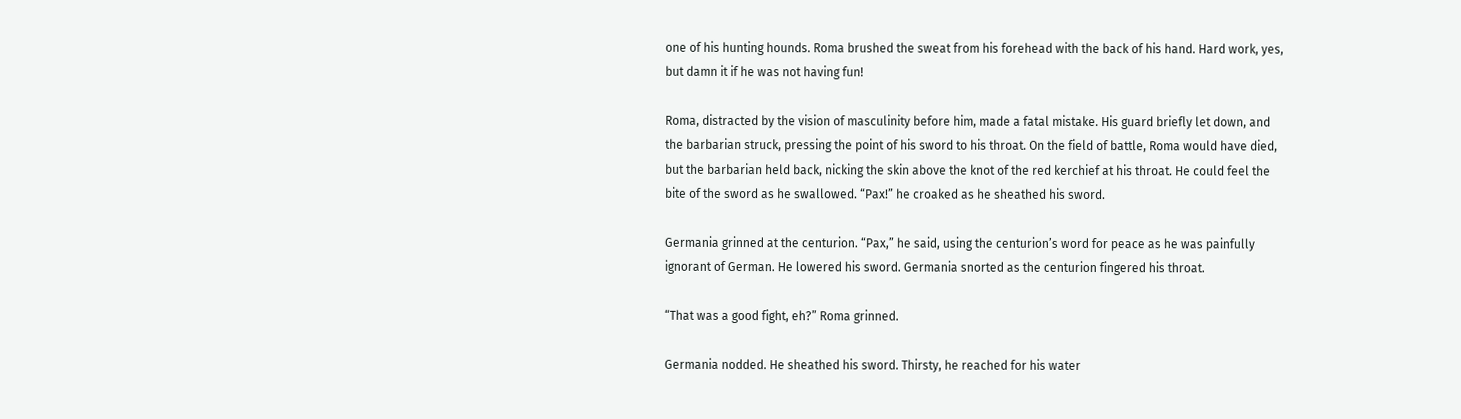one of his hunting hounds. Roma brushed the sweat from his forehead with the back of his hand. Hard work, yes, but damn it if he was not having fun!

Roma, distracted by the vision of masculinity before him, made a fatal mistake. His guard briefly let down, and the barbarian struck, pressing the point of his sword to his throat. On the field of battle, Roma would have died, but the barbarian held back, nicking the skin above the knot of the red kerchief at his throat. He could feel the bite of the sword as he swallowed. “Pax!” he croaked as he sheathed his sword.

Germania grinned at the centurion. “Pax,” he said, using the centurion’s word for peace as he was painfully ignorant of German. He lowered his sword. Germania snorted as the centurion fingered his throat.

“That was a good fight, eh?” Roma grinned.

Germania nodded. He sheathed his sword. Thirsty, he reached for his water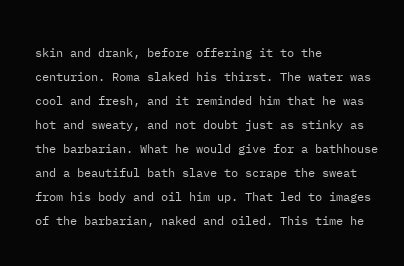skin and drank, before offering it to the centurion. Roma slaked his thirst. The water was cool and fresh, and it reminded him that he was hot and sweaty, and not doubt just as stinky as the barbarian. What he would give for a bathhouse and a beautiful bath slave to scrape the sweat from his body and oil him up. That led to images of the barbarian, naked and oiled. This time he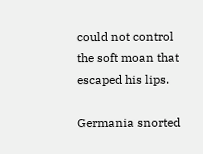could not control the soft moan that escaped his lips.

Germania snorted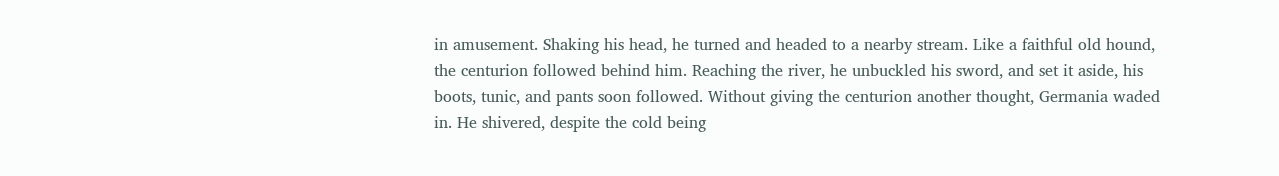in amusement. Shaking his head, he turned and headed to a nearby stream. Like a faithful old hound, the centurion followed behind him. Reaching the river, he unbuckled his sword, and set it aside, his boots, tunic, and pants soon followed. Without giving the centurion another thought, Germania waded in. He shivered, despite the cold being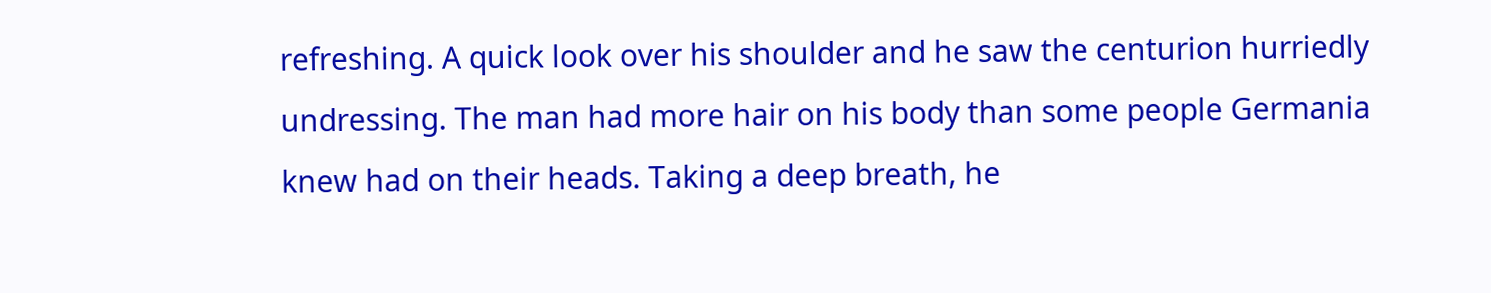refreshing. A quick look over his shoulder and he saw the centurion hurriedly undressing. The man had more hair on his body than some people Germania knew had on their heads. Taking a deep breath, he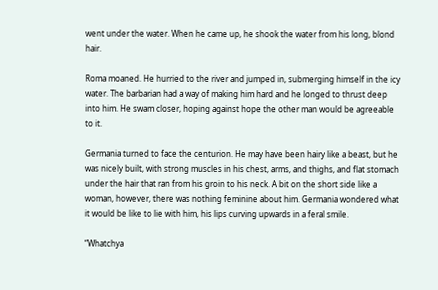went under the water. When he came up, he shook the water from his long, blond hair.

Roma moaned. He hurried to the river and jumped in, submerging himself in the icy water. The barbarian had a way of making him hard and he longed to thrust deep into him. He swam closer, hoping against hope the other man would be agreeable to it.

Germania turned to face the centurion. He may have been hairy like a beast, but he was nicely built, with strong muscles in his chest, arms, and thighs, and flat stomach under the hair that ran from his groin to his neck. A bit on the short side like a woman, however, there was nothing feminine about him. Germania wondered what it would be like to lie with him, his lips curving upwards in a feral smile.

“Whatchya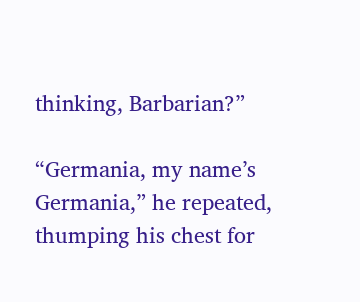thinking, Barbarian?”

“Germania, my name’s Germania,” he repeated, thumping his chest for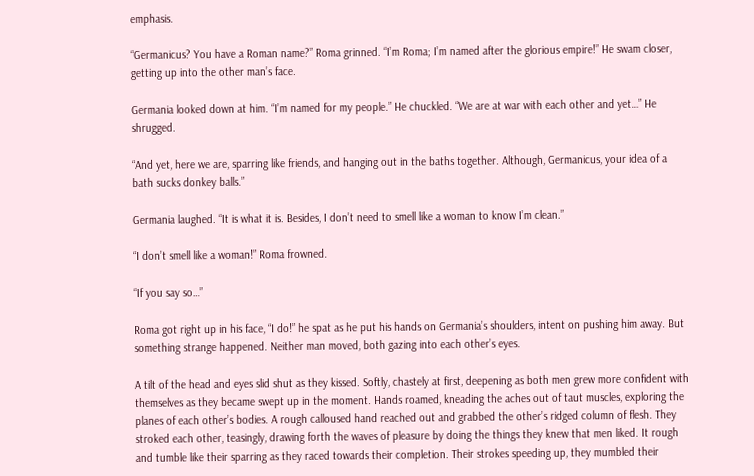emphasis.

“Germanicus? You have a Roman name?” Roma grinned. “I’m Roma; I’m named after the glorious empire!” He swam closer, getting up into the other man’s face.

Germania looked down at him. “I’m named for my people.” He chuckled. “We are at war with each other and yet…” He shrugged.

“And yet, here we are, sparring like friends, and hanging out in the baths together. Although, Germanicus, your idea of a bath sucks donkey balls.”

Germania laughed. “It is what it is. Besides, I don’t need to smell like a woman to know I’m clean.”

“I don’t smell like a woman!” Roma frowned.

“If you say so…”

Roma got right up in his face, “I do!” he spat as he put his hands on Germania’s shoulders, intent on pushing him away. But something strange happened. Neither man moved, both gazing into each other’s eyes.

A tilt of the head and eyes slid shut as they kissed. Softly, chastely at first, deepening as both men grew more confident with themselves as they became swept up in the moment. Hands roamed, kneading the aches out of taut muscles, exploring the planes of each other’s bodies. A rough calloused hand reached out and grabbed the other’s ridged column of flesh. They stroked each other, teasingly, drawing forth the waves of pleasure by doing the things they knew that men liked. It rough and tumble like their sparring as they raced towards their completion. Their strokes speeding up, they mumbled their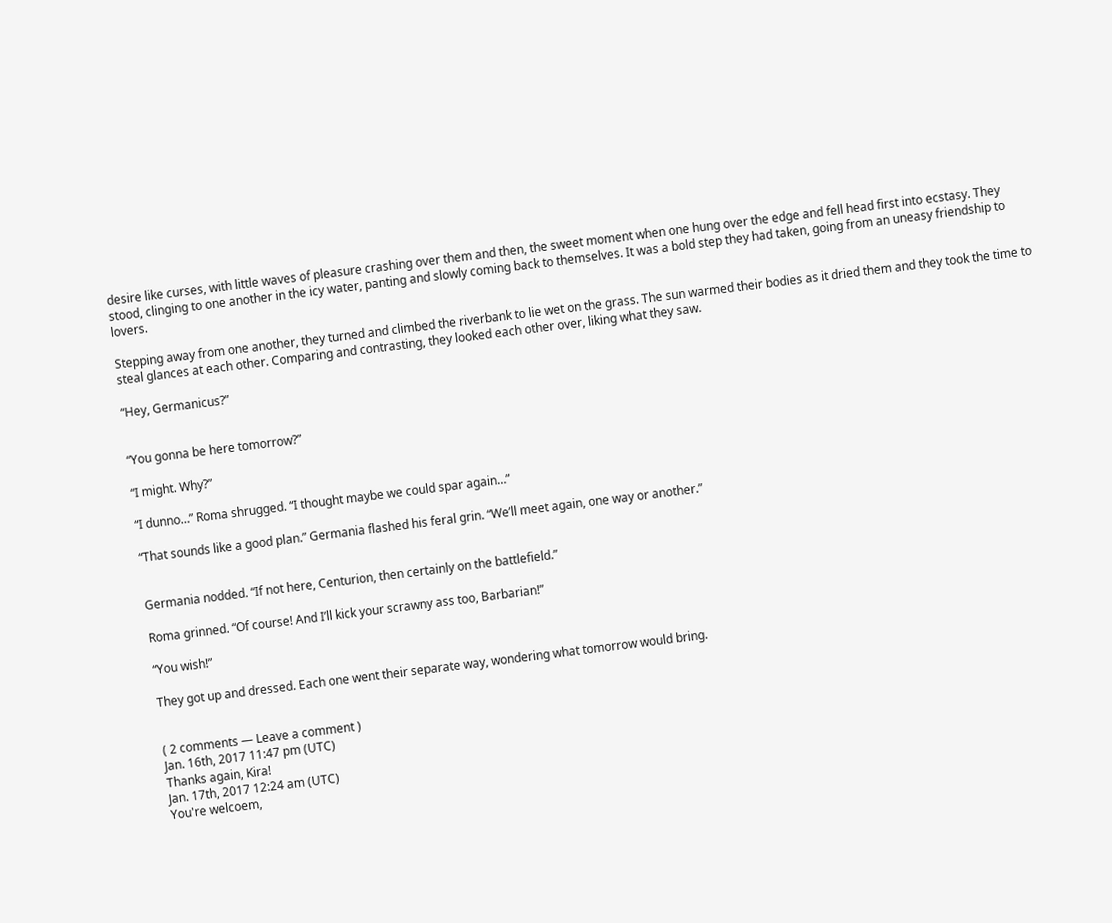desire like curses, with little waves of pleasure crashing over them and then, the sweet moment when one hung over the edge and fell head first into ecstasy. They stood, clinging to one another in the icy water, panting and slowly coming back to themselves. It was a bold step they had taken, going from an uneasy friendship to lovers.

Stepping away from one another, they turned and climbed the riverbank to lie wet on the grass. The sun warmed their bodies as it dried them and they took the time to steal glances at each other. Comparing and contrasting, they looked each other over, liking what they saw.

“Hey, Germanicus?”


“You gonna be here tomorrow?”

“I might. Why?”

“I dunno…” Roma shrugged. “I thought maybe we could spar again…”

“That sounds like a good plan.” Germania flashed his feral grin. “We’ll meet again, one way or another.”


Germania nodded. “If not here, Centurion, then certainly on the battlefield.”

Roma grinned. “Of course! And I’ll kick your scrawny ass too, Barbarian!”

“You wish!”

They got up and dressed. Each one went their separate way, wondering what tomorrow would bring.


( 2 comments — Leave a comment )
Jan. 16th, 2017 11:47 pm (UTC)
Thanks again, Kira!
Jan. 17th, 2017 12:24 am (UTC)
You're welcoem,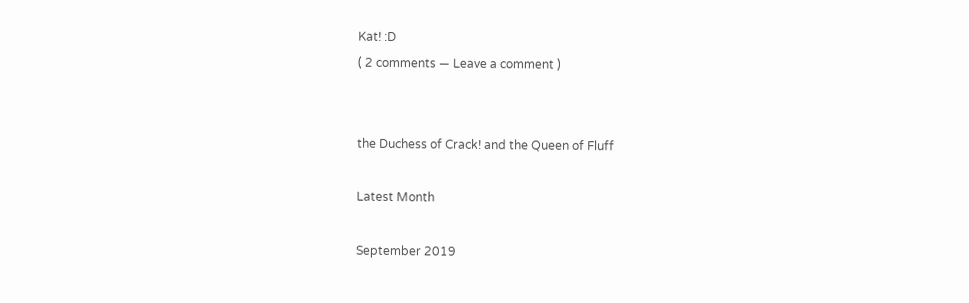Kat! :D
( 2 comments — Leave a comment )


the Duchess of Crack! and the Queen of Fluff

Latest Month

September 2019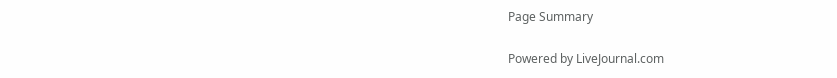Page Summary

Powered by LiveJournal.com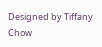Designed by Tiffany Chow